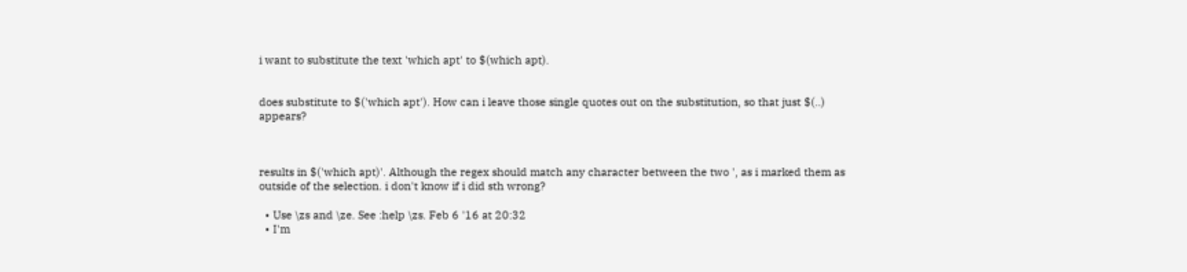i want to substitute the text 'which apt' to $(which apt).


does substitute to $('which apt'). How can i leave those single quotes out on the substitution, so that just $(..) appears?



results in $('which apt)'. Although the regex should match any character between the two ', as i marked them as outside of the selection. i don't know if i did sth wrong?

  • Use \zs and \ze. See :help \zs. Feb 6 '16 at 20:32
  • I'm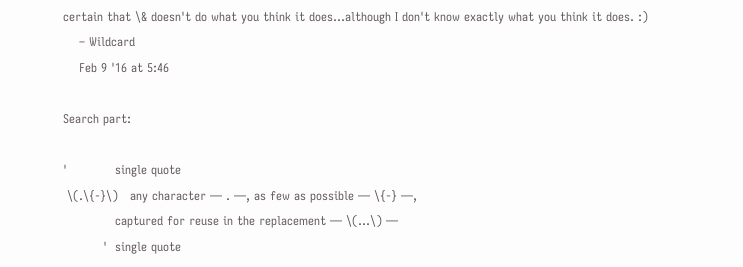certain that \& doesn't do what you think it does...although I don't know exactly what you think it does. :)
    – Wildcard
    Feb 9 '16 at 5:46

Search part:

'            single quote
 \(.\{-}\)   any character — . —, as few as possible — \{-} —,
             captured for reuse in the replacement — \(...\) —
          '  single quote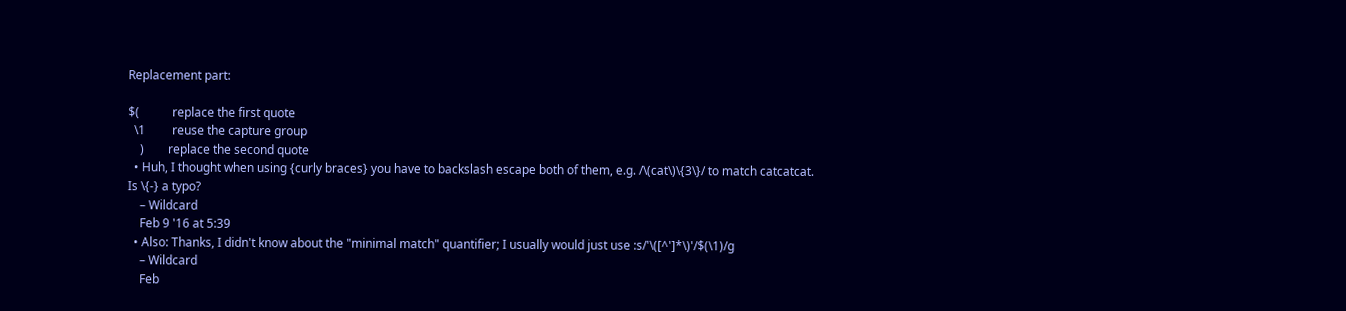Replacement part:

$(           replace the first quote
  \1         reuse the capture group
    )        replace the second quote
  • Huh, I thought when using {curly braces} you have to backslash escape both of them, e.g. /\(cat\)\{3\}/ to match catcatcat. Is \{-} a typo?
    – Wildcard
    Feb 9 '16 at 5:39
  • Also: Thanks, I didn't know about the "minimal match" quantifier; I usually would just use :s/'\([^']*\)'/$(\1)/g
    – Wildcard
    Feb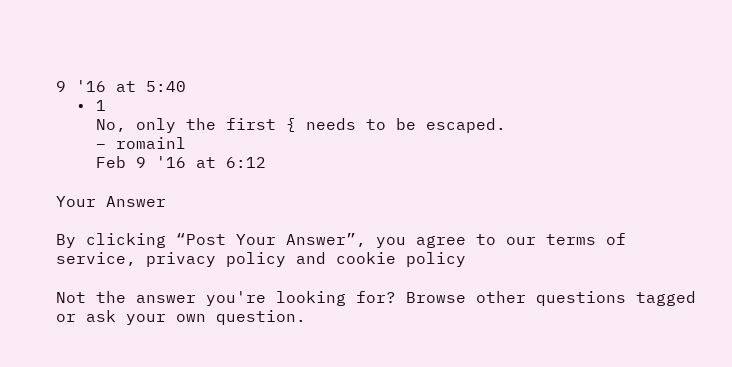9 '16 at 5:40
  • 1
    No, only the first { needs to be escaped.
    – romainl
    Feb 9 '16 at 6:12

Your Answer

By clicking “Post Your Answer”, you agree to our terms of service, privacy policy and cookie policy

Not the answer you're looking for? Browse other questions tagged or ask your own question.